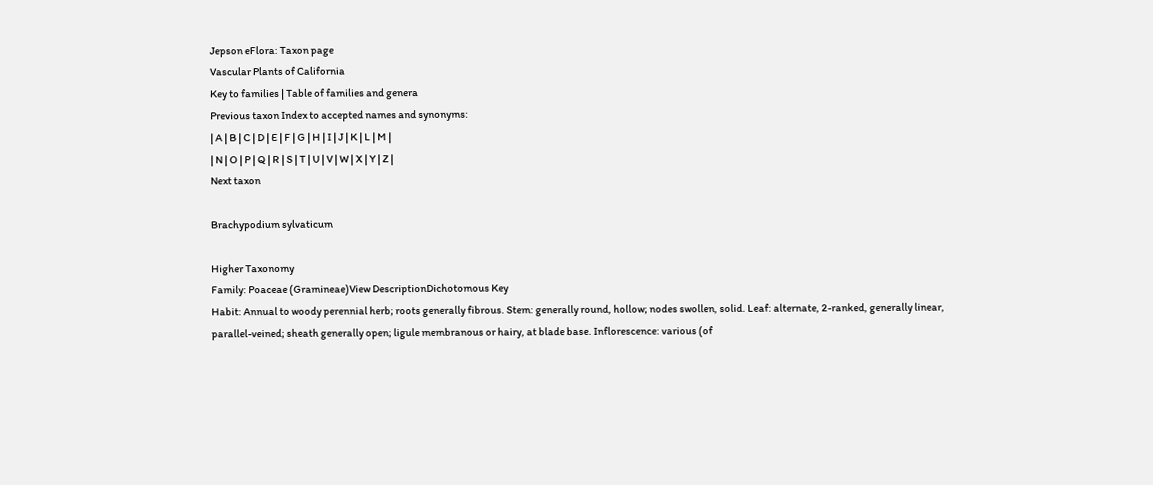Jepson eFlora: Taxon page
Vascular Plants of California
Key to families | Table of families and genera
Previous taxon Index to accepted names and synonyms:
| A | B | C | D | E | F | G | H | I | J | K | L | M |
| N | O | P | Q | R | S | T | U | V | W | X | Y | Z |
Next taxon

Brachypodium sylvaticum

Higher Taxonomy
Family: Poaceae (Gramineae)View DescriptionDichotomous Key
Habit: Annual to woody perennial herb; roots generally fibrous. Stem: generally round, hollow; nodes swollen, solid. Leaf: alternate, 2-ranked, generally linear, parallel-veined; sheath generally open; ligule membranous or hairy, at blade base. Inflorescence: various (of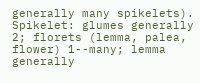generally many spikelets). Spikelet: glumes generally 2; florets (lemma, palea, flower) 1--many; lemma generally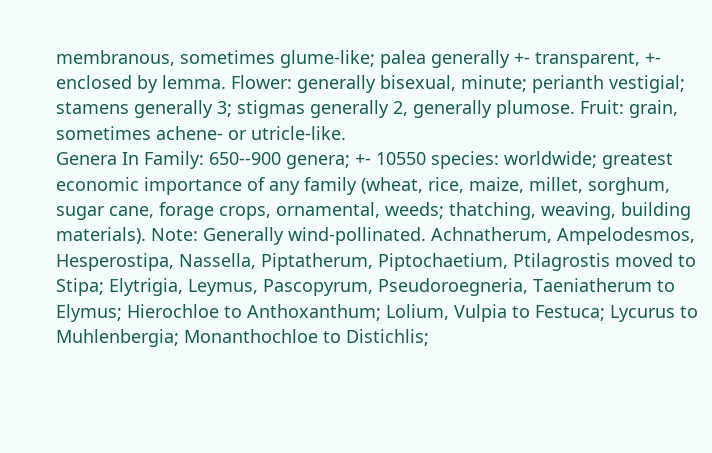membranous, sometimes glume-like; palea generally +- transparent, +- enclosed by lemma. Flower: generally bisexual, minute; perianth vestigial; stamens generally 3; stigmas generally 2, generally plumose. Fruit: grain, sometimes achene- or utricle-like.
Genera In Family: 650--900 genera; +- 10550 species: worldwide; greatest economic importance of any family (wheat, rice, maize, millet, sorghum, sugar cane, forage crops, ornamental, weeds; thatching, weaving, building materials). Note: Generally wind-pollinated. Achnatherum, Ampelodesmos, Hesperostipa, Nassella, Piptatherum, Piptochaetium, Ptilagrostis moved to Stipa; Elytrigia, Leymus, Pascopyrum, Pseudoroegneria, Taeniatherum to Elymus; Hierochloe to Anthoxanthum; Lolium, Vulpia to Festuca; Lycurus to Muhlenbergia; Monanthochloe to Distichlis;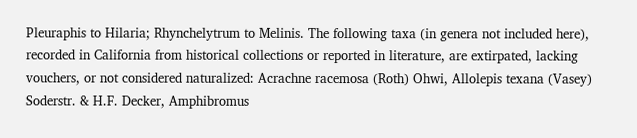Pleuraphis to Hilaria; Rhynchelytrum to Melinis. The following taxa (in genera not included here), recorded in California from historical collections or reported in literature, are extirpated, lacking vouchers, or not considered naturalized: Acrachne racemosa (Roth) Ohwi, Allolepis texana (Vasey) Soderstr. & H.F. Decker, Amphibromus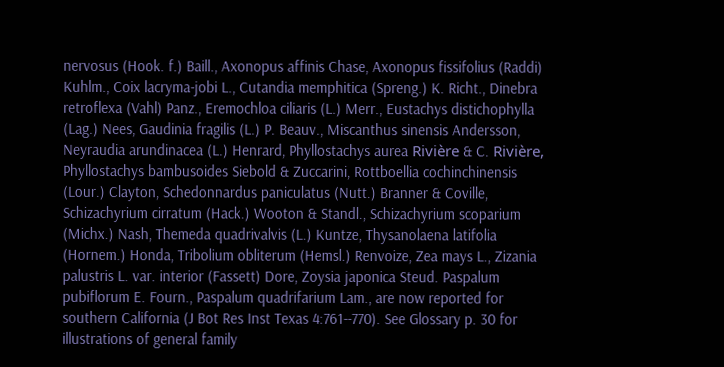nervosus (Hook. f.) Baill., Axonopus affinis Chase, Axonopus fissifolius (Raddi) Kuhlm., Coix lacryma-jobi L., Cutandia memphitica (Spreng.) K. Richt., Dinebra retroflexa (Vahl) Panz., Eremochloa ciliaris (L.) Merr., Eustachys distichophylla (Lag.) Nees, Gaudinia fragilis (L.) P. Beauv., Miscanthus sinensis Andersson, Neyraudia arundinacea (L.) Henrard, Phyllostachys aurea Rivière & C. Rivière, Phyllostachys bambusoides Siebold & Zuccarini, Rottboellia cochinchinensis (Lour.) Clayton, Schedonnardus paniculatus (Nutt.) Branner & Coville, Schizachyrium cirratum (Hack.) Wooton & Standl., Schizachyrium scoparium (Michx.) Nash, Themeda quadrivalvis (L.) Kuntze, Thysanolaena latifolia (Hornem.) Honda, Tribolium obliterum (Hemsl.) Renvoize, Zea mays L., Zizania palustris L. var. interior (Fassett) Dore, Zoysia japonica Steud. Paspalum pubiflorum E. Fourn., Paspalum quadrifarium Lam., are now reported for southern California (J Bot Res Inst Texas 4:761--770). See Glossary p. 30 for illustrations of general family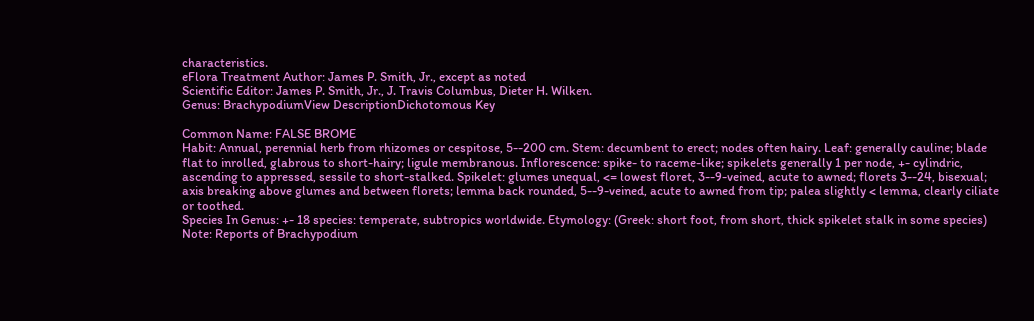characteristics.
eFlora Treatment Author: James P. Smith, Jr., except as noted
Scientific Editor: James P. Smith, Jr., J. Travis Columbus, Dieter H. Wilken.
Genus: BrachypodiumView DescriptionDichotomous Key

Common Name: FALSE BROME
Habit: Annual, perennial herb from rhizomes or cespitose, 5--200 cm. Stem: decumbent to erect; nodes often hairy. Leaf: generally cauline; blade flat to inrolled, glabrous to short-hairy; ligule membranous. Inflorescence: spike- to raceme-like; spikelets generally 1 per node, +- cylindric, ascending to appressed, sessile to short-stalked. Spikelet: glumes unequal, <= lowest floret, 3--9-veined, acute to awned; florets 3--24, bisexual; axis breaking above glumes and between florets; lemma back rounded, 5--9-veined, acute to awned from tip; palea slightly < lemma, clearly ciliate or toothed.
Species In Genus: +- 18 species: temperate, subtropics worldwide. Etymology: (Greek: short foot, from short, thick spikelet stalk in some species) Note: Reports of Brachypodium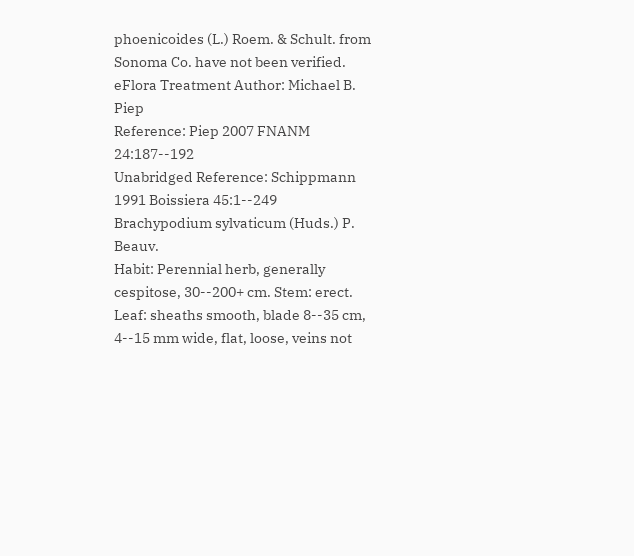phoenicoides (L.) Roem. & Schult. from Sonoma Co. have not been verified.
eFlora Treatment Author: Michael B. Piep
Reference: Piep 2007 FNANM 24:187--192
Unabridged Reference: Schippmann 1991 Boissiera 45:1--249
Brachypodium sylvaticum (Huds.) P. Beauv.
Habit: Perennial herb, generally cespitose, 30--200+ cm. Stem: erect. Leaf: sheaths smooth, blade 8--35 cm, 4--15 mm wide, flat, loose, veins not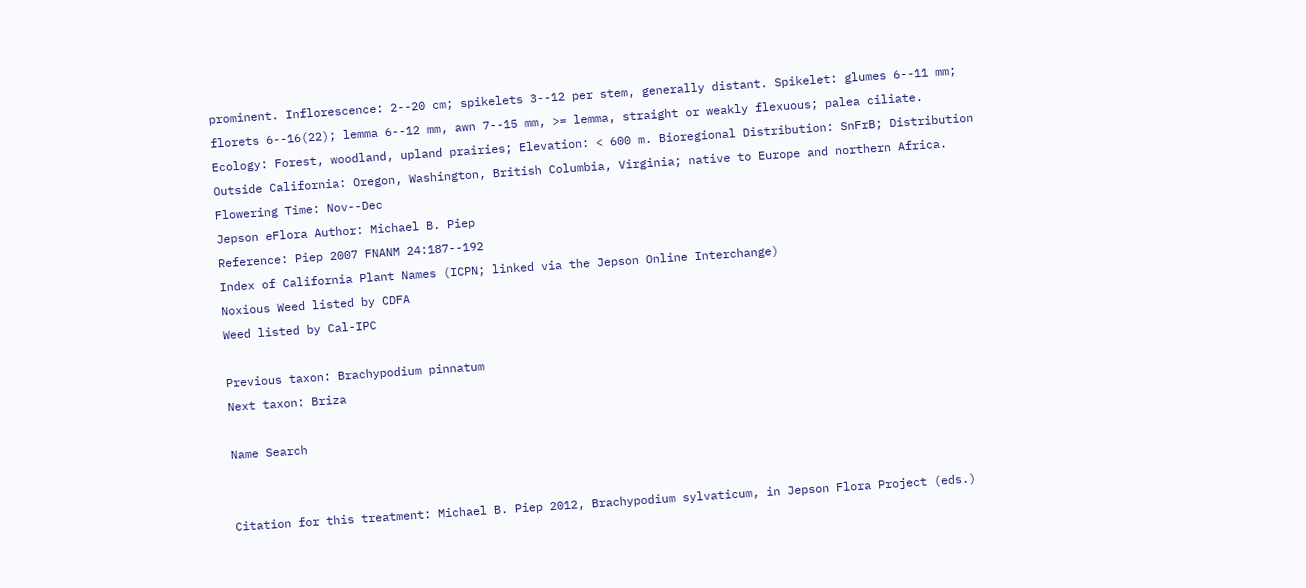prominent. Inflorescence: 2--20 cm; spikelets 3--12 per stem, generally distant. Spikelet: glumes 6--11 mm; florets 6--16(22); lemma 6--12 mm, awn 7--15 mm, >= lemma, straight or weakly flexuous; palea ciliate.
Ecology: Forest, woodland, upland prairies; Elevation: < 600 m. Bioregional Distribution: SnFrB; Distribution Outside California: Oregon, Washington, British Columbia, Virginia; native to Europe and northern Africa. Flowering Time: Nov--Dec
Jepson eFlora Author: Michael B. Piep
Reference: Piep 2007 FNANM 24:187--192
Index of California Plant Names (ICPN; linked via the Jepson Online Interchange)
Noxious Weed listed by CDFA
Weed listed by Cal-IPC

Previous taxon: Brachypodium pinnatum
Next taxon: Briza

Name Search


Citation for this treatment: Michael B. Piep 2012, Brachypodium sylvaticum, in Jepson Flora Project (eds.)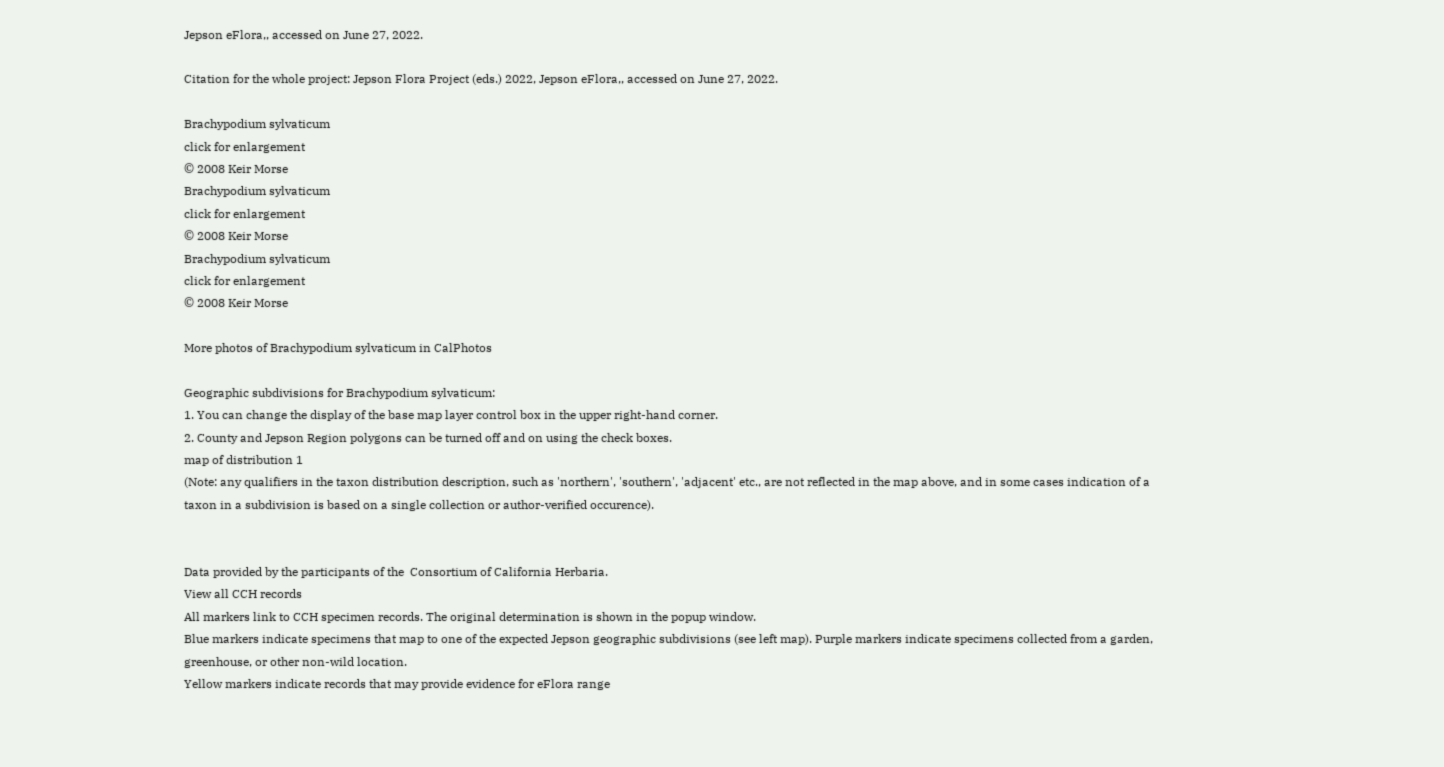Jepson eFlora,, accessed on June 27, 2022.

Citation for the whole project: Jepson Flora Project (eds.) 2022, Jepson eFlora,, accessed on June 27, 2022.

Brachypodium sylvaticum
click for enlargement
© 2008 Keir Morse
Brachypodium sylvaticum
click for enlargement
© 2008 Keir Morse
Brachypodium sylvaticum
click for enlargement
© 2008 Keir Morse

More photos of Brachypodium sylvaticum in CalPhotos

Geographic subdivisions for Brachypodium sylvaticum:
1. You can change the display of the base map layer control box in the upper right-hand corner.
2. County and Jepson Region polygons can be turned off and on using the check boxes.
map of distribution 1
(Note: any qualifiers in the taxon distribution description, such as 'northern', 'southern', 'adjacent' etc., are not reflected in the map above, and in some cases indication of a taxon in a subdivision is based on a single collection or author-verified occurence).


Data provided by the participants of the  Consortium of California Herbaria.
View all CCH records
All markers link to CCH specimen records. The original determination is shown in the popup window.
Blue markers indicate specimens that map to one of the expected Jepson geographic subdivisions (see left map). Purple markers indicate specimens collected from a garden, greenhouse, or other non-wild location.
Yellow markers indicate records that may provide evidence for eFlora range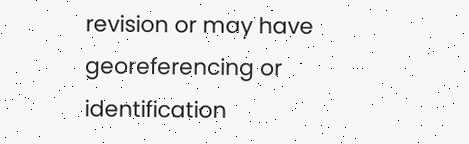revision or may have georeferencing or identification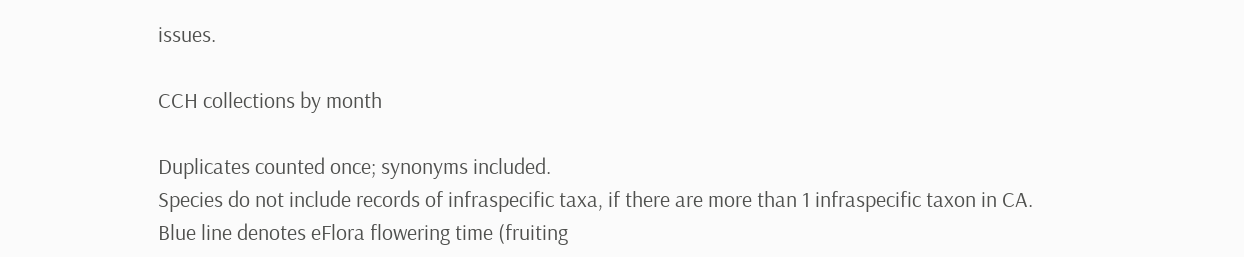issues.

CCH collections by month

Duplicates counted once; synonyms included.
Species do not include records of infraspecific taxa, if there are more than 1 infraspecific taxon in CA.
Blue line denotes eFlora flowering time (fruiting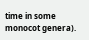time in some monocot genera).